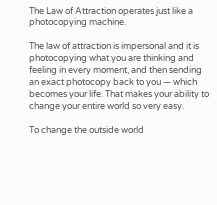The Law of Attraction operates just like a photocopying machine.

The law of attraction is impersonal and it is photocopying what you are thinking and feeling in every moment, and then sending an exact photocopy back to you — which becomes your life. That makes your ability to change your entire world so very easy.

To change the outside world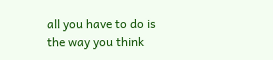all you have to do is the way you think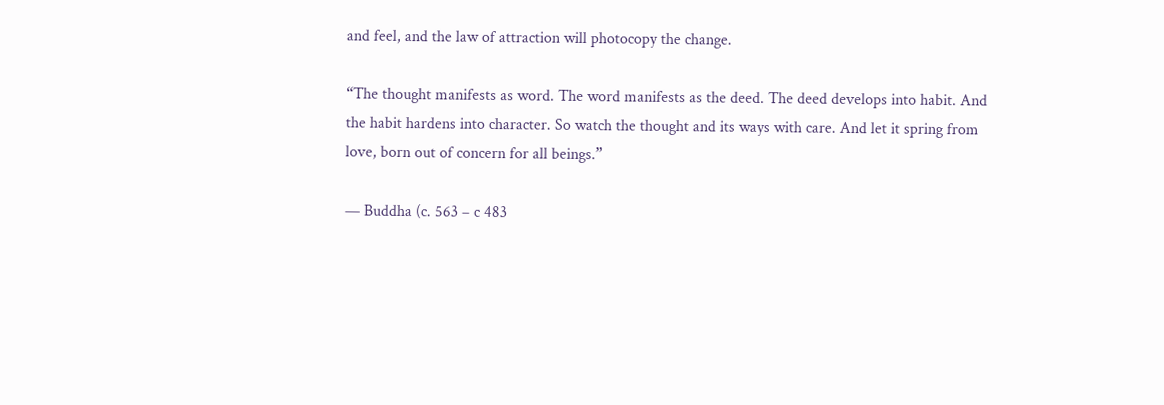and feel, and the law of attraction will photocopy the change.

“The thought manifests as word. The word manifests as the deed. The deed develops into habit. And the habit hardens into character. So watch the thought and its ways with care. And let it spring from love, born out of concern for all beings.”

— Buddha (c. 563 – c 483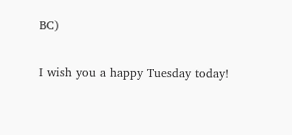BC)

I wish you a happy Tuesday today!